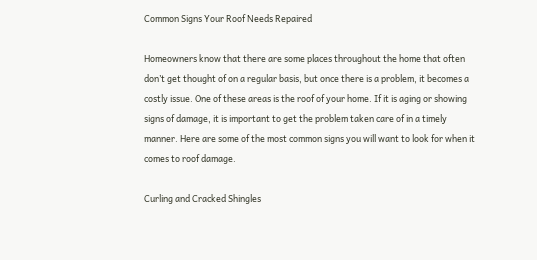Common Signs Your Roof Needs Repaired

Homeowners know that there are some places throughout the home that often don’t get thought of on a regular basis, but once there is a problem, it becomes a costly issue. One of these areas is the roof of your home. If it is aging or showing signs of damage, it is important to get the problem taken care of in a timely manner. Here are some of the most common signs you will want to look for when it comes to roof damage.

Curling and Cracked Shingles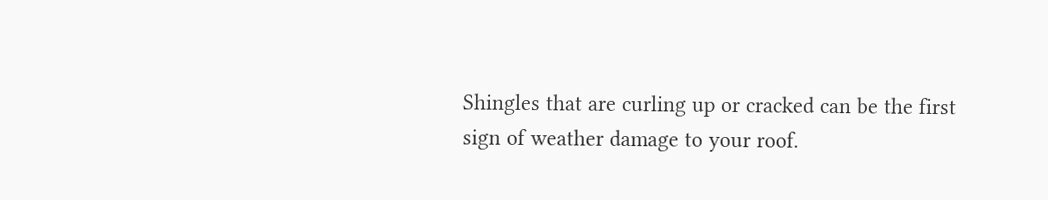Shingles that are curling up or cracked can be the first sign of weather damage to your roof.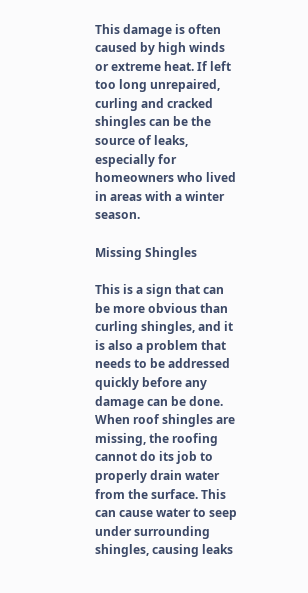This damage is often caused by high winds or extreme heat. If left too long unrepaired, curling and cracked shingles can be the source of leaks, especially for homeowners who lived in areas with a winter season.

Missing Shingles

This is a sign that can be more obvious than curling shingles, and it is also a problem that needs to be addressed quickly before any damage can be done. When roof shingles are missing, the roofing cannot do its job to properly drain water from the surface. This can cause water to seep under surrounding shingles, causing leaks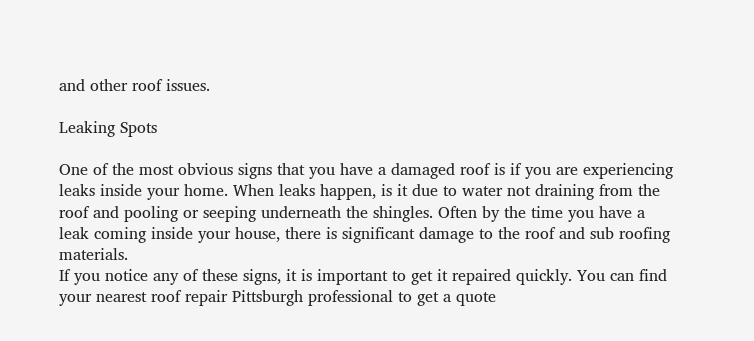and other roof issues.

Leaking Spots

One of the most obvious signs that you have a damaged roof is if you are experiencing leaks inside your home. When leaks happen, is it due to water not draining from the roof and pooling or seeping underneath the shingles. Often by the time you have a leak coming inside your house, there is significant damage to the roof and sub roofing materials.
If you notice any of these signs, it is important to get it repaired quickly. You can find your nearest roof repair Pittsburgh professional to get a quote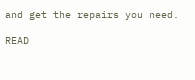and get the repairs you need.

READ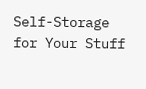Self-Storage for Your Stuff